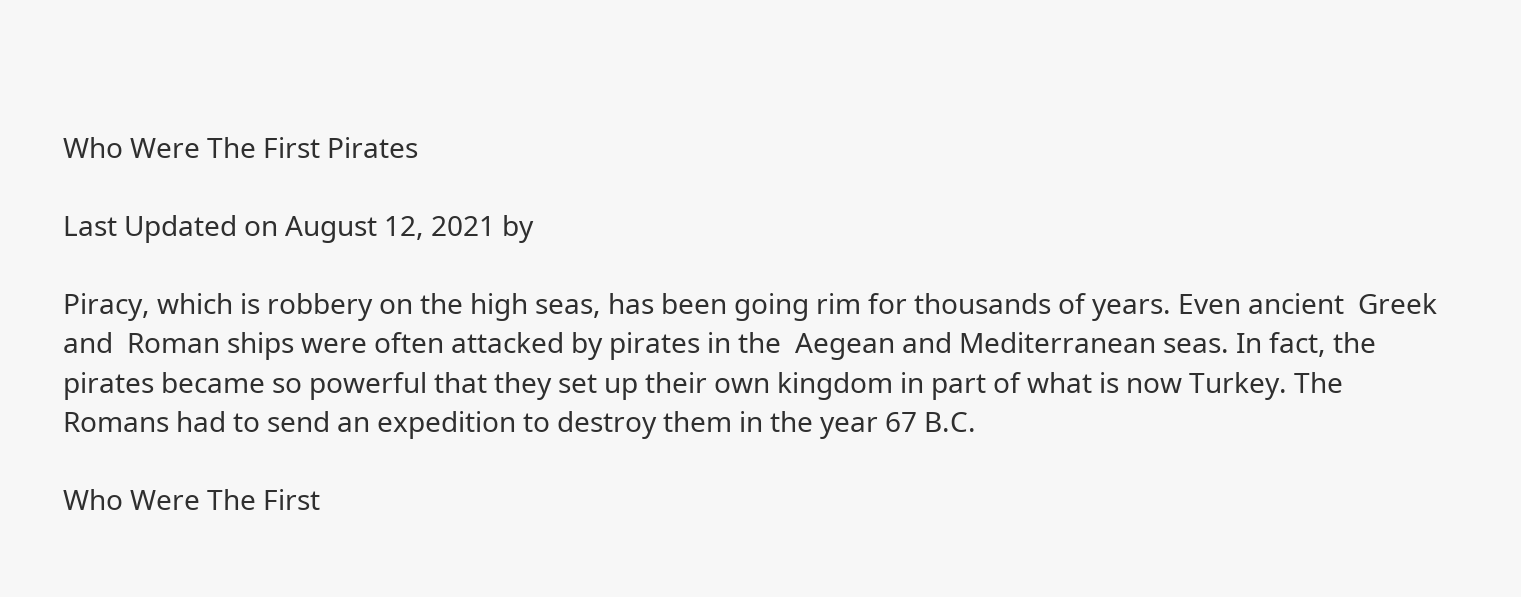Who Were The First Pirates

Last Updated on August 12, 2021 by

Piracy, which is robbery on the high seas, has been going rim for thousands of years. Even ancient  Greek and  Roman ships were often attacked by pirates in the  Aegean and Mediterranean seas. In fact, the pirates became so powerful that they set up their own kingdom in part of what is now Turkey. The Romans had to send an expedition to destroy them in the year 67 B.C.

Who Were The First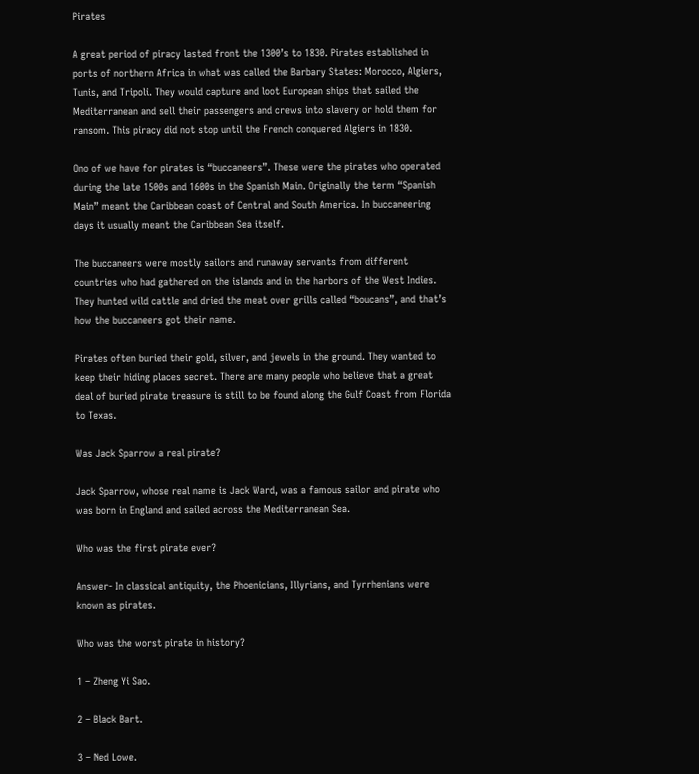Pirates

A great period of piracy lasted front the 1300’s to 1830. Pirates established in ports of northern Africa in what was called the Barbary States: Morocco, Algiers, Tunis, and Tripoli. They would capture and loot European ships that sailed the Mediterranean and sell their passengers and crews into slavery or hold them for ransom. This piracy did not stop until the French conquered Algiers in 1830.

Ono of we have for pirates is “buccaneers”. These were the pirates who operated during the late 1500s and 1600s in the Spanish Main. Originally the term “Spanish Main” meant the Caribbean coast of Central and South America. In buccaneering days it usually meant the Caribbean Sea itself.

The buccaneers were mostly sailors and runaway servants from different countries who had gathered on the islands and in the harbors of the West Indies. They hunted wild cattle and dried the meat over grills called “boucans”, and that’s how the buccaneers got their name.

Pirates often buried their gold, silver, and jewels in the ground. They wanted to keep their hiding places secret. There are many people who believe that a great deal of buried pirate treasure is still to be found along the Gulf Coast from Florida to Texas.

Was Jack Sparrow a real pirate?

Jack Sparrow, whose real name is Jack Ward, was a famous sailor and pirate who was born in England and sailed across the Mediterranean Sea.

Who was the first pirate ever?

Answer- In classical antiquity, the Phoenicians, Illyrians, and Tyrrhenians were known as pirates.

Who was the worst pirate in history?

1 – Zheng Yi Sao.

2 – Black Bart.

3 – Ned Lowe.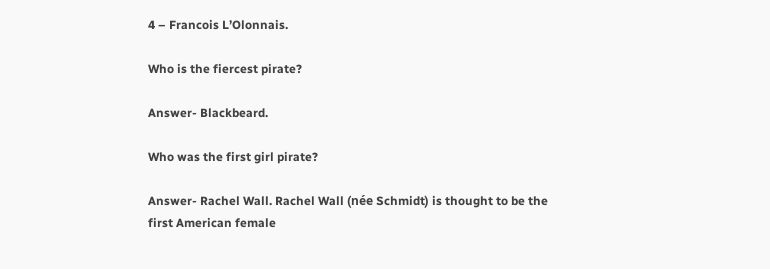4 – Francois L’Olonnais.

Who is the fiercest pirate?

Answer- Blackbeard.

Who was the first girl pirate?

Answer- Rachel Wall. Rachel Wall (née Schmidt) is thought to be the first American female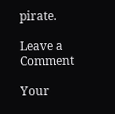pirate.

Leave a Comment

Your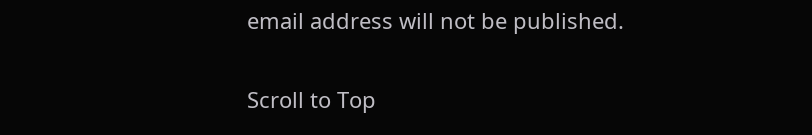email address will not be published.

Scroll to Top